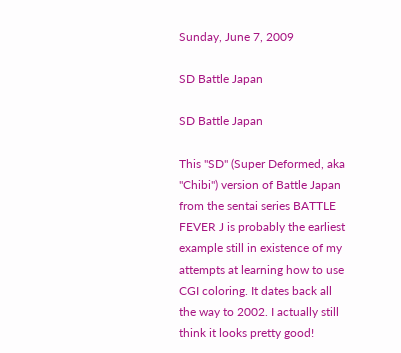Sunday, June 7, 2009

SD Battle Japan

SD Battle Japan

This "SD" (Super Deformed, aka "Chibi") version of Battle Japan from the sentai series BATTLE FEVER J is probably the earliest example still in existence of my attempts at learning how to use CGI coloring. It dates back all the way to 2002. I actually still think it looks pretty good!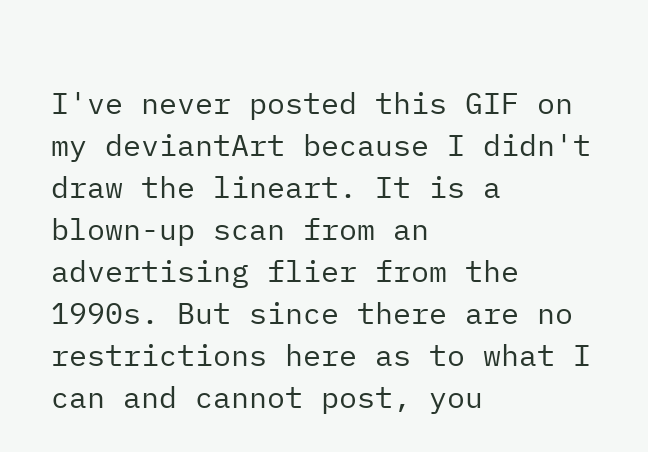I've never posted this GIF on my deviantArt because I didn't draw the lineart. It is a blown-up scan from an advertising flier from the 1990s. But since there are no restrictions here as to what I can and cannot post, you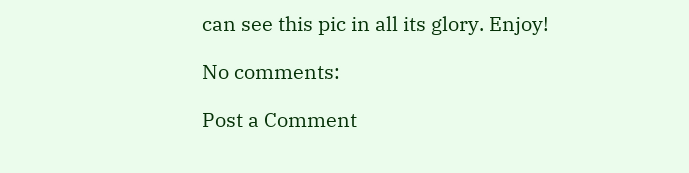can see this pic in all its glory. Enjoy!

No comments:

Post a Comment